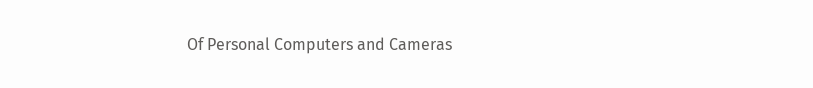Of Personal Computers and Cameras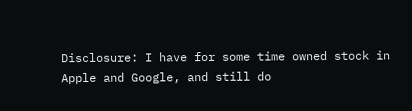Disclosure: I have for some time owned stock in Apple and Google, and still do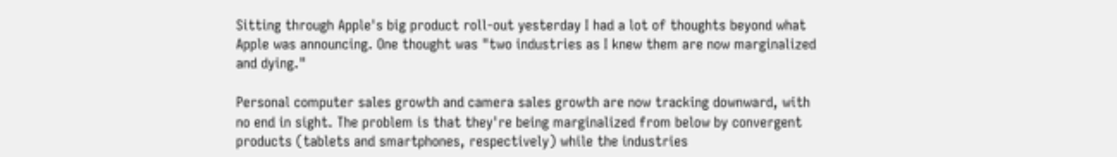Sitting through Apple's big product roll-out yesterday I had a lot of thoughts beyond what Apple was announcing. One thought was "two industries as I knew them are now marginalized and dying."

Personal computer sales growth and camera sales growth are now tracking downward, with no end in sight. The problem is that they're being marginalized from below by convergent products (tablets and smartphones, respectively) while the industries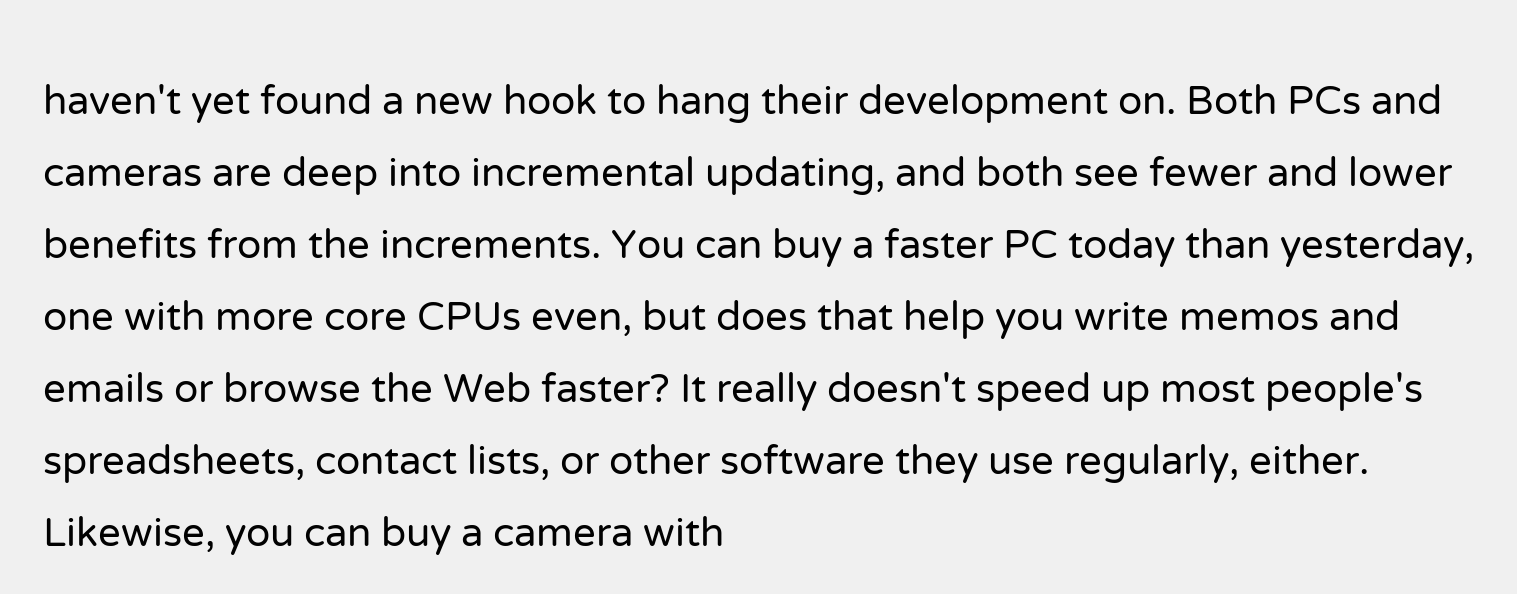haven't yet found a new hook to hang their development on. Both PCs and cameras are deep into incremental updating, and both see fewer and lower benefits from the increments. You can buy a faster PC today than yesterday, one with more core CPUs even, but does that help you write memos and emails or browse the Web faster? It really doesn't speed up most people's spreadsheets, contact lists, or other software they use regularly, either. Likewise, you can buy a camera with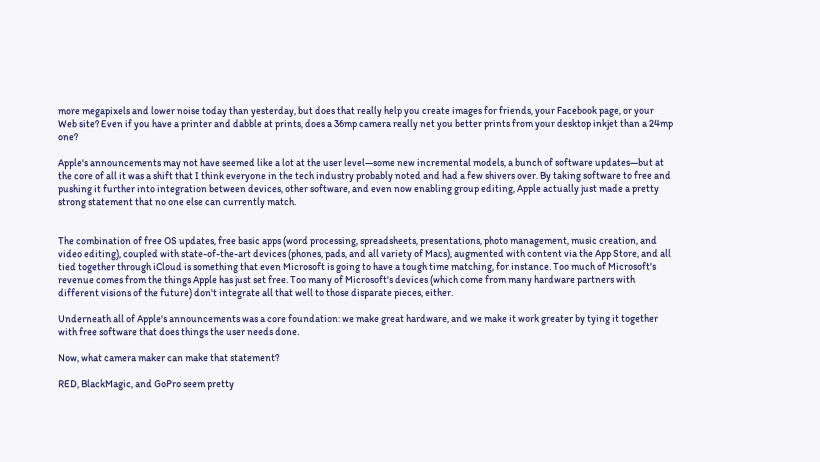more megapixels and lower noise today than yesterday, but does that really help you create images for friends, your Facebook page, or your Web site? Even if you have a printer and dabble at prints, does a 36mp camera really net you better prints from your desktop inkjet than a 24mp one?

Apple's announcements may not have seemed like a lot at the user level—some new incremental models, a bunch of software updates—but at the core of all it was a shift that I think everyone in the tech industry probably noted and had a few shivers over. By taking software to free and pushing it further into integration between devices, other software, and even now enabling group editing, Apple actually just made a pretty strong statement that no one else can currently match.


The combination of free OS updates, free basic apps (word processing, spreadsheets, presentations, photo management, music creation, and video editing), coupled with state-of-the-art devices (phones, pads, and all variety of Macs), augmented with content via the App Store, and all tied together through iCloud is something that even Microsoft is going to have a tough time matching, for instance. Too much of Microsoft's revenue comes from the things Apple has just set free. Too many of Microsoft's devices (which come from many hardware partners with different visions of the future) don't integrate all that well to those disparate pieces, either.

Underneath all of Apple's announcements was a core foundation: we make great hardware, and we make it work greater by tying it together with free software that does things the user needs done.

Now, what camera maker can make that statement?

RED, BlackMagic, and GoPro seem pretty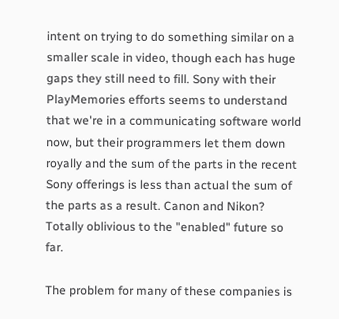intent on trying to do something similar on a smaller scale in video, though each has huge gaps they still need to fill. Sony with their PlayMemories efforts seems to understand that we're in a communicating software world now, but their programmers let them down royally and the sum of the parts in the recent Sony offerings is less than actual the sum of the parts as a result. Canon and Nikon? Totally oblivious to the "enabled" future so far.

The problem for many of these companies is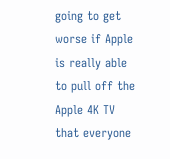going to get worse if Apple is really able to pull off the Apple 4K TV that everyone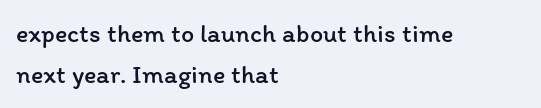expects them to launch about this time next year. Imagine that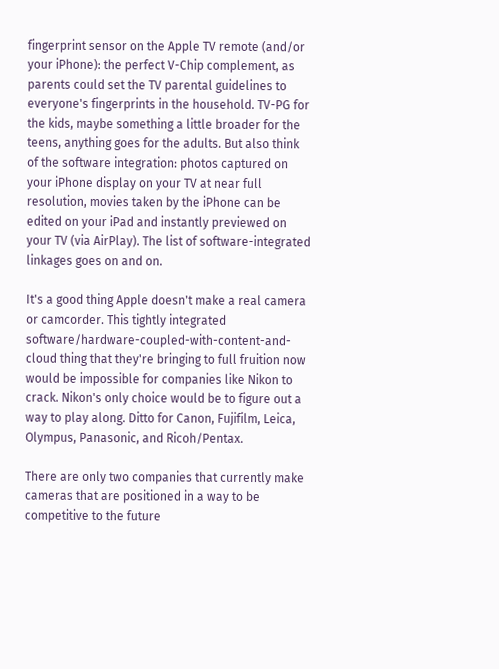fingerprint sensor on the Apple TV remote (and/or your iPhone): the perfect V-Chip complement, as parents could set the TV parental guidelines to everyone's fingerprints in the household. TV-PG for the kids, maybe something a little broader for the teens, anything goes for the adults. But also think of the software integration: photos captured on your iPhone display on your TV at near full resolution, movies taken by the iPhone can be edited on your iPad and instantly previewed on your TV (via AirPlay). The list of software-integrated linkages goes on and on.

It's a good thing Apple doesn't make a real camera or camcorder. This tightly integrated software/hardware-coupled-with-content-and-cloud thing that they're bringing to full fruition now would be impossible for companies like Nikon to crack. Nikon's only choice would be to figure out a way to play along. Ditto for Canon, Fujifilm, Leica, Olympus, Panasonic, and Ricoh/Pentax.

There are only two companies that currently make cameras that are positioned in a way to be competitive to the future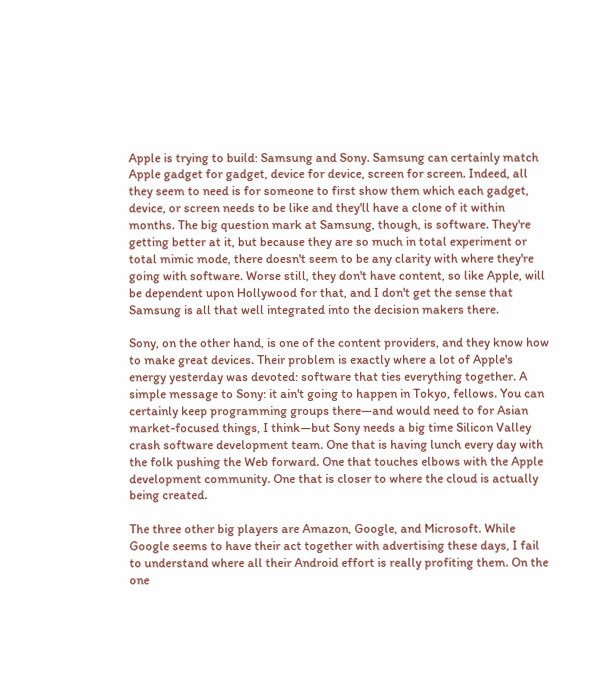Apple is trying to build: Samsung and Sony. Samsung can certainly match Apple gadget for gadget, device for device, screen for screen. Indeed, all they seem to need is for someone to first show them which each gadget, device, or screen needs to be like and they'll have a clone of it within months. The big question mark at Samsung, though, is software. They're getting better at it, but because they are so much in total experiment or total mimic mode, there doesn't seem to be any clarity with where they're going with software. Worse still, they don't have content, so like Apple, will be dependent upon Hollywood for that, and I don't get the sense that Samsung is all that well integrated into the decision makers there.

Sony, on the other hand, is one of the content providers, and they know how to make great devices. Their problem is exactly where a lot of Apple's energy yesterday was devoted: software that ties everything together. A simple message to Sony: it ain't going to happen in Tokyo, fellows. You can certainly keep programming groups there—and would need to for Asian market-focused things, I think—but Sony needs a big time Silicon Valley crash software development team. One that is having lunch every day with the folk pushing the Web forward. One that touches elbows with the Apple development community. One that is closer to where the cloud is actually being created.

The three other big players are Amazon, Google, and Microsoft. While Google seems to have their act together with advertising these days, I fail to understand where all their Android effort is really profiting them. On the one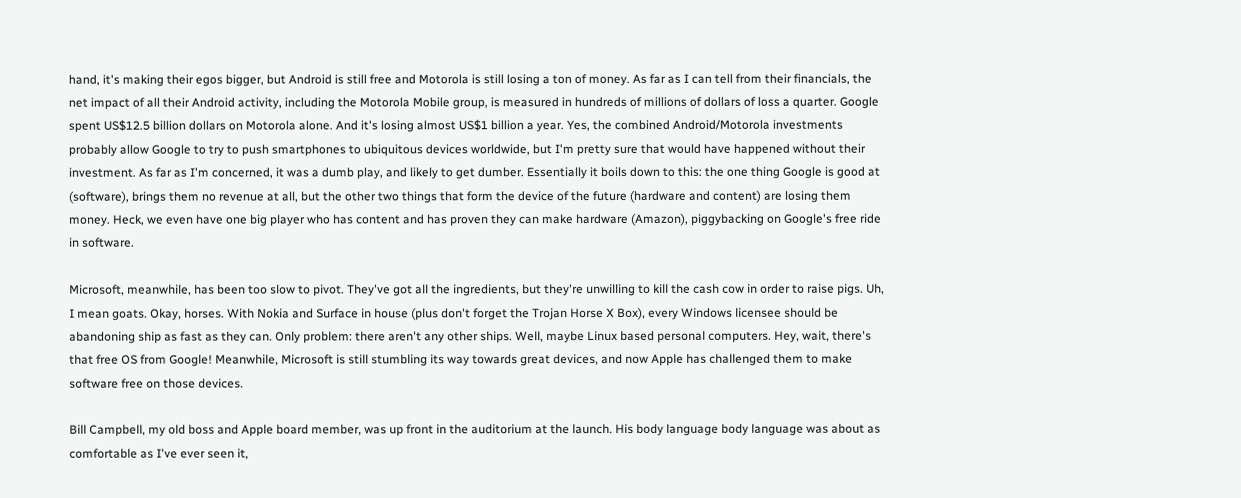hand, it's making their egos bigger, but Android is still free and Motorola is still losing a ton of money. As far as I can tell from their financials, the net impact of all their Android activity, including the Motorola Mobile group, is measured in hundreds of millions of dollars of loss a quarter. Google spent US$12.5 billion dollars on Motorola alone. And it's losing almost US$1 billion a year. Yes, the combined Android/Motorola investments probably allow Google to try to push smartphones to ubiquitous devices worldwide, but I'm pretty sure that would have happened without their investment. As far as I'm concerned, it was a dumb play, and likely to get dumber. Essentially it boils down to this: the one thing Google is good at (software), brings them no revenue at all, but the other two things that form the device of the future (hardware and content) are losing them money. Heck, we even have one big player who has content and has proven they can make hardware (Amazon), piggybacking on Google's free ride in software.

Microsoft, meanwhile, has been too slow to pivot. They've got all the ingredients, but they're unwilling to kill the cash cow in order to raise pigs. Uh, I mean goats. Okay, horses. With Nokia and Surface in house (plus don't forget the Trojan Horse X Box), every Windows licensee should be abandoning ship as fast as they can. Only problem: there aren't any other ships. Well, maybe Linux based personal computers. Hey, wait, there's that free OS from Google! Meanwhile, Microsoft is still stumbling its way towards great devices, and now Apple has challenged them to make software free on those devices.

Bill Campbell, my old boss and Apple board member, was up front in the auditorium at the launch. His body language body language was about as comfortable as I've ever seen it,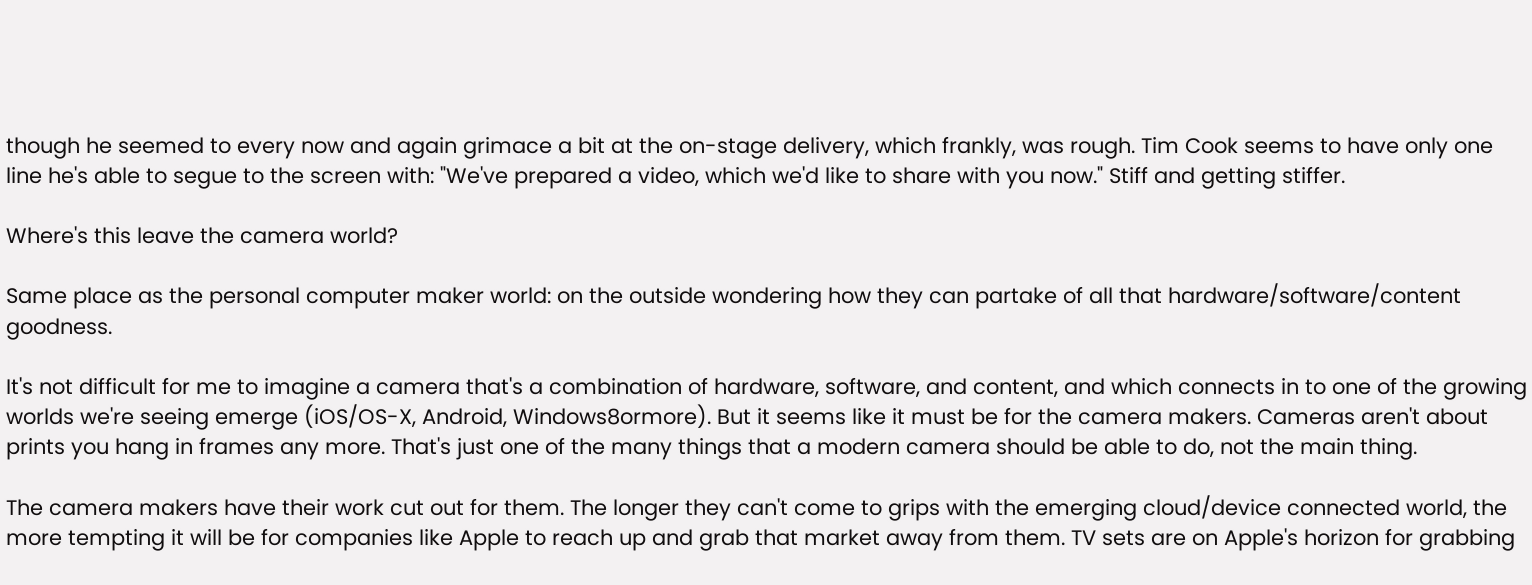though he seemed to every now and again grimace a bit at the on-stage delivery, which frankly, was rough. Tim Cook seems to have only one line he's able to segue to the screen with: "We've prepared a video, which we'd like to share with you now." Stiff and getting stiffer.

Where's this leave the camera world?

Same place as the personal computer maker world: on the outside wondering how they can partake of all that hardware/software/content goodness.

It's not difficult for me to imagine a camera that's a combination of hardware, software, and content, and which connects in to one of the growing worlds we're seeing emerge (iOS/OS-X, Android, Windows8ormore). But it seems like it must be for the camera makers. Cameras aren't about prints you hang in frames any more. That's just one of the many things that a modern camera should be able to do, not the main thing.

The camera makers have their work cut out for them. The longer they can't come to grips with the emerging cloud/device connected world, the more tempting it will be for companies like Apple to reach up and grab that market away from them. TV sets are on Apple's horizon for grabbing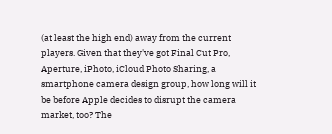(at least the high end) away from the current players. Given that they've got Final Cut Pro, Aperture, iPhoto, iCloud Photo Sharing, a smartphone camera design group, how long will it be before Apple decides to disrupt the camera market, too? The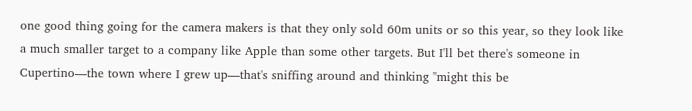one good thing going for the camera makers is that they only sold 60m units or so this year, so they look like a much smaller target to a company like Apple than some other targets. But I'll bet there's someone in Cupertino—the town where I grew up—that's sniffing around and thinking "might this be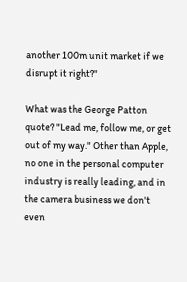another 100m unit market if we disrupt it right?"

What was the George Patton quote? "Lead me, follow me, or get out of my way." Other than Apple, no one in the personal computer industry is really leading, and in the camera business we don't even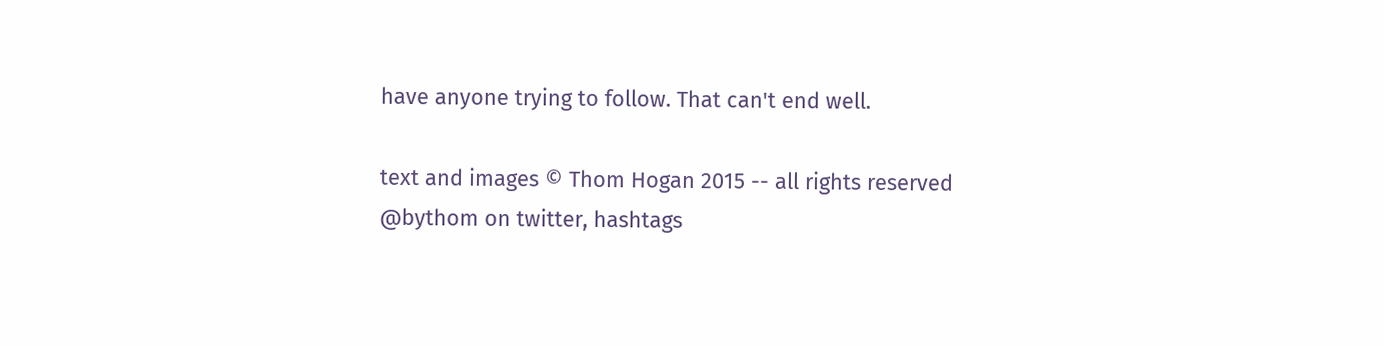have anyone trying to follow. That can't end well.

text and images © Thom Hogan 2015 -- all rights reserved
@bythom on twitter, hashtags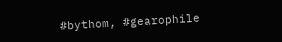#bythom, #gearophile